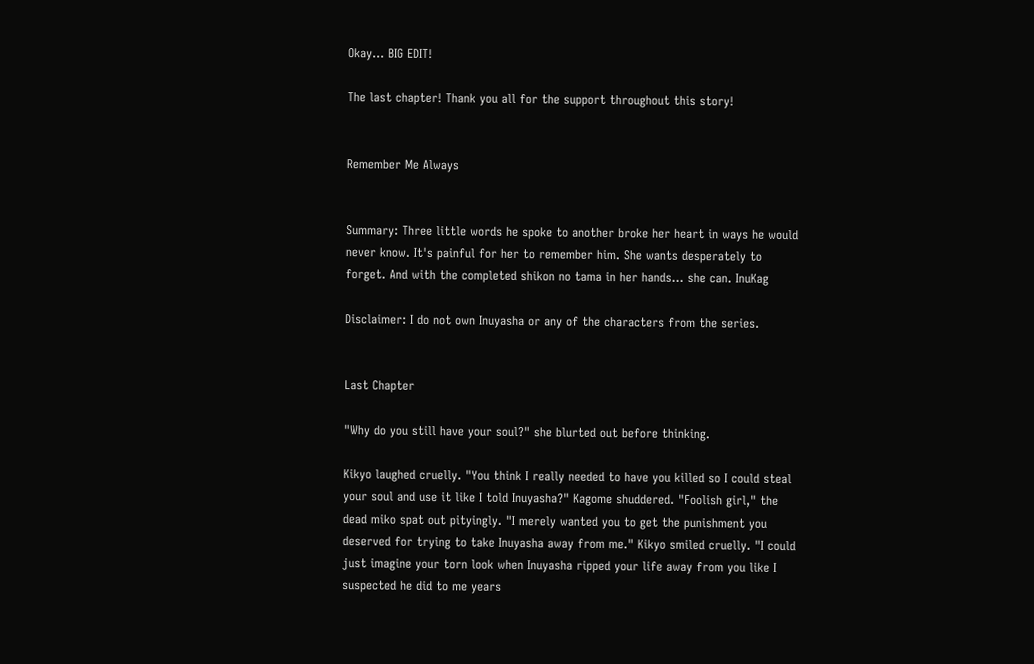Okay... BIG EDIT!

The last chapter! Thank you all for the support throughout this story!


Remember Me Always


Summary: Three little words he spoke to another broke her heart in ways he would never know. It's painful for her to remember him. She wants desperately to forget. And with the completed shikon no tama in her hands... she can. InuKag

Disclaimer: I do not own Inuyasha or any of the characters from the series.


Last Chapter

"Why do you still have your soul?" she blurted out before thinking.

Kikyo laughed cruelly. "You think I really needed to have you killed so I could steal your soul and use it like I told Inuyasha?" Kagome shuddered. "Foolish girl," the dead miko spat out pityingly. "I merely wanted you to get the punishment you deserved for trying to take Inuyasha away from me." Kikyo smiled cruelly. "I could just imagine your torn look when Inuyasha ripped your life away from you like I suspected he did to me years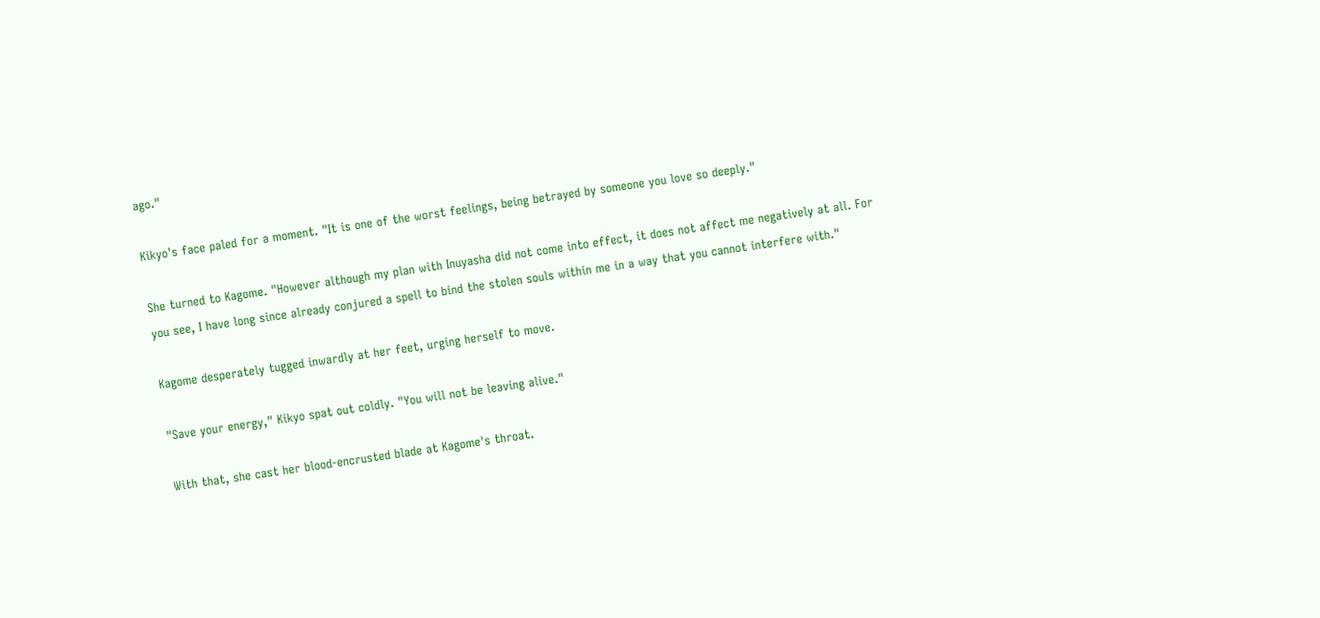ago."

Kikyo's face paled for a moment. "It is one of the worst feelings, being betrayed by someone you love so deeply."

She turned to Kagome. "However although my plan with Inuyasha did not come into effect, it does not affect me negatively at all. For you see, I have long since already conjured a spell to bind the stolen souls within me in a way that you cannot interfere with."

Kagome desperately tugged inwardly at her feet, urging herself to move.

"Save your energy," Kikyo spat out coldly. "You will not be leaving alive."

With that, she cast her blood-encrusted blade at Kagome's throat.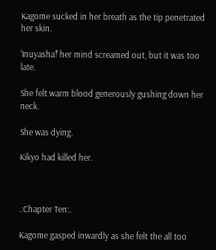Kagome sucked in her breath as the tip penetrated her skin.

'Inuyasha!' her mind screamed out, but it was too late.

She felt warm blood generously gushing down her neck.

She was dying.

Kikyo had killed her.



.:Chapter Ten:.

Kagome gasped inwardly as she felt the all too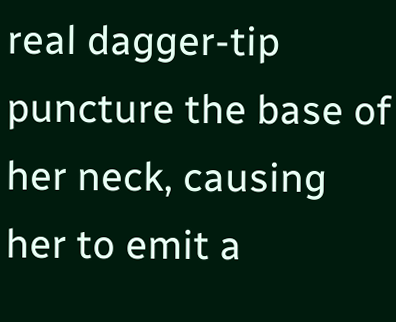real dagger-tip puncture the base of her neck, causing her to emit a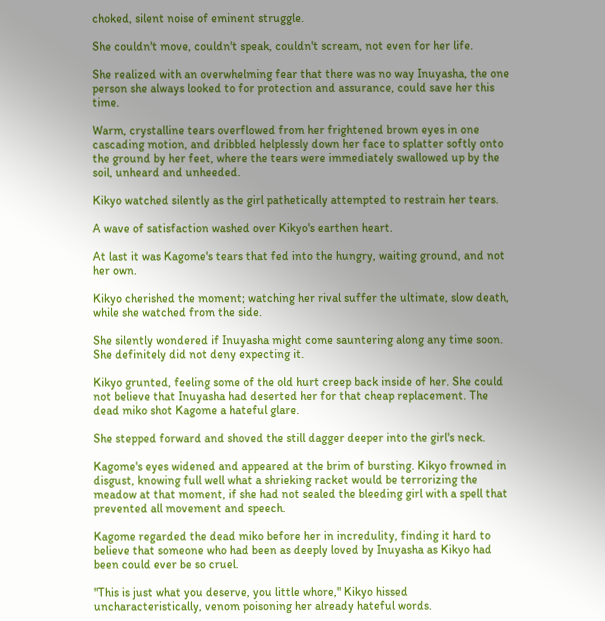choked, silent noise of eminent struggle.

She couldn't move, couldn't speak, couldn't scream, not even for her life.

She realized with an overwhelming fear that there was no way Inuyasha, the one person she always looked to for protection and assurance, could save her this time.

Warm, crystalline tears overflowed from her frightened brown eyes in one cascading motion, and dribbled helplessly down her face to splatter softly onto the ground by her feet, where the tears were immediately swallowed up by the soil, unheard and unheeded.

Kikyo watched silently as the girl pathetically attempted to restrain her tears.

A wave of satisfaction washed over Kikyo's earthen heart.

At last it was Kagome's tears that fed into the hungry, waiting ground, and not her own.

Kikyo cherished the moment; watching her rival suffer the ultimate, slow death, while she watched from the side.

She silently wondered if Inuyasha might come sauntering along any time soon. She definitely did not deny expecting it.

Kikyo grunted, feeling some of the old hurt creep back inside of her. She could not believe that Inuyasha had deserted her for that cheap replacement. The dead miko shot Kagome a hateful glare.

She stepped forward and shoved the still dagger deeper into the girl's neck.

Kagome's eyes widened and appeared at the brim of bursting. Kikyo frowned in disgust, knowing full well what a shrieking racket would be terrorizing the meadow at that moment, if she had not sealed the bleeding girl with a spell that prevented all movement and speech.

Kagome regarded the dead miko before her in incredulity, finding it hard to believe that someone who had been as deeply loved by Inuyasha as Kikyo had been could ever be so cruel.

"This is just what you deserve, you little whore," Kikyo hissed uncharacteristically, venom poisoning her already hateful words.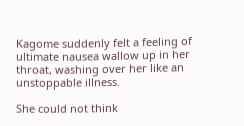Kagome suddenly felt a feeling of ultimate nausea wallow up in her throat, washing over her like an unstoppable illness.

She could not think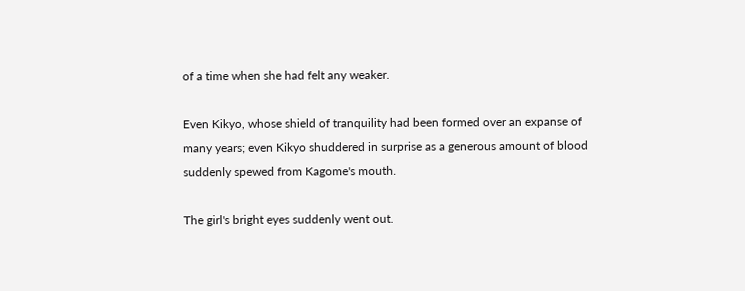of a time when she had felt any weaker.

Even Kikyo, whose shield of tranquility had been formed over an expanse of many years; even Kikyo shuddered in surprise as a generous amount of blood suddenly spewed from Kagome's mouth.

The girl's bright eyes suddenly went out.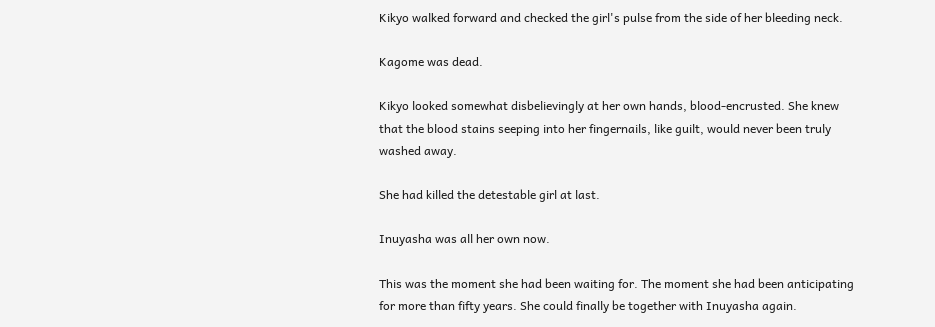Kikyo walked forward and checked the girl's pulse from the side of her bleeding neck.

Kagome was dead.

Kikyo looked somewhat disbelievingly at her own hands, blood-encrusted. She knew that the blood stains seeping into her fingernails, like guilt, would never been truly washed away.

She had killed the detestable girl at last.

Inuyasha was all her own now.

This was the moment she had been waiting for. The moment she had been anticipating for more than fifty years. She could finally be together with Inuyasha again.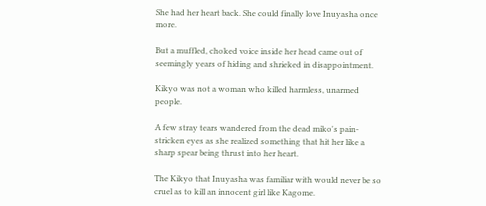She had her heart back. She could finally love Inuyasha once more.

But a muffled, choked voice inside her head came out of seemingly years of hiding and shrieked in disappointment.

Kikyo was not a woman who killed harmless, unarmed people.

A few stray tears wandered from the dead miko's pain-stricken eyes as she realized something that hit her like a sharp spear being thrust into her heart.

The Kikyo that Inuyasha was familiar with would never be so cruel as to kill an innocent girl like Kagome.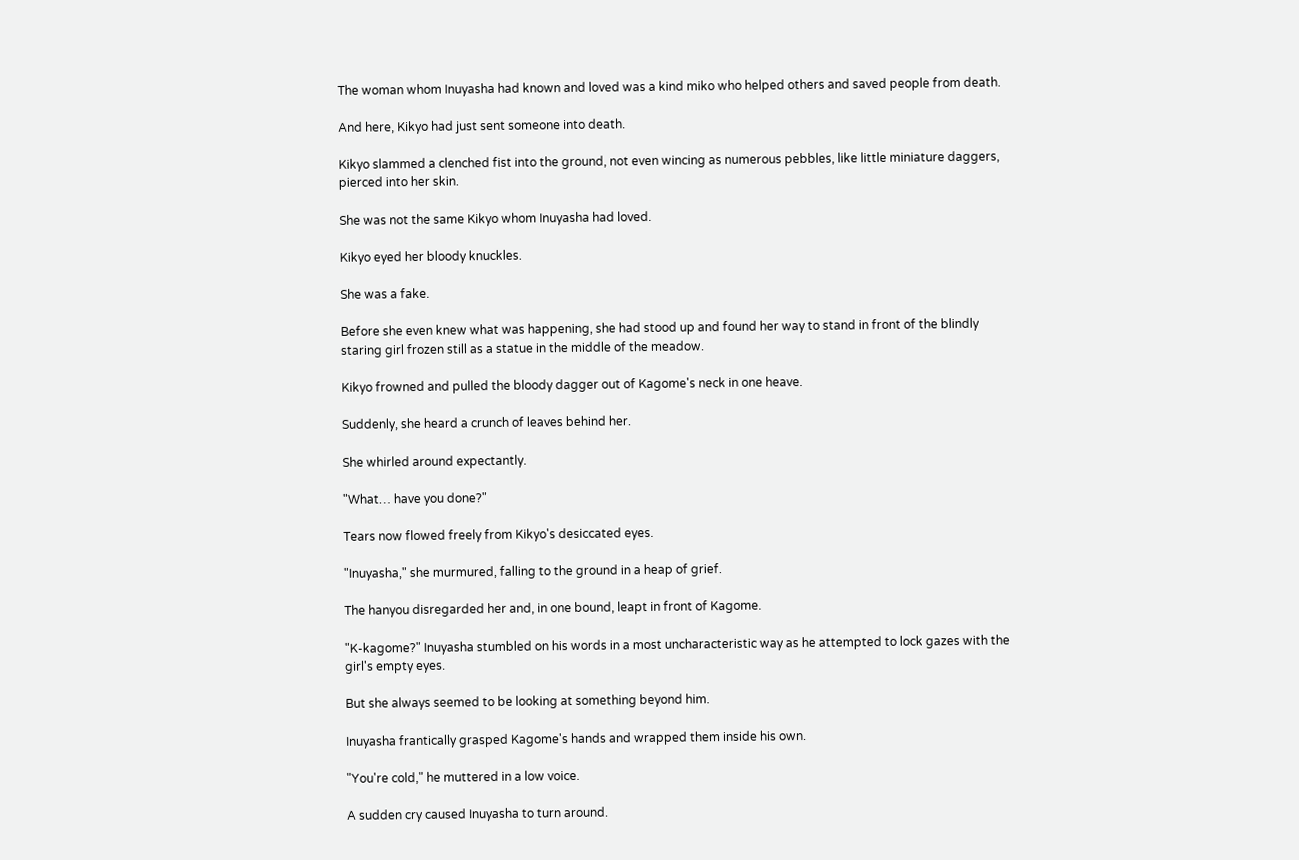The woman whom Inuyasha had known and loved was a kind miko who helped others and saved people from death.

And here, Kikyo had just sent someone into death.

Kikyo slammed a clenched fist into the ground, not even wincing as numerous pebbles, like little miniature daggers, pierced into her skin.

She was not the same Kikyo whom Inuyasha had loved.

Kikyo eyed her bloody knuckles.

She was a fake.

Before she even knew what was happening, she had stood up and found her way to stand in front of the blindly staring girl frozen still as a statue in the middle of the meadow.

Kikyo frowned and pulled the bloody dagger out of Kagome's neck in one heave.

Suddenly, she heard a crunch of leaves behind her.

She whirled around expectantly.

"What… have you done?"

Tears now flowed freely from Kikyo's desiccated eyes.

"Inuyasha," she murmured, falling to the ground in a heap of grief.

The hanyou disregarded her and, in one bound, leapt in front of Kagome.

"K-kagome?" Inuyasha stumbled on his words in a most uncharacteristic way as he attempted to lock gazes with the girl's empty eyes.

But she always seemed to be looking at something beyond him.

Inuyasha frantically grasped Kagome's hands and wrapped them inside his own.

"You're cold," he muttered in a low voice.

A sudden cry caused Inuyasha to turn around.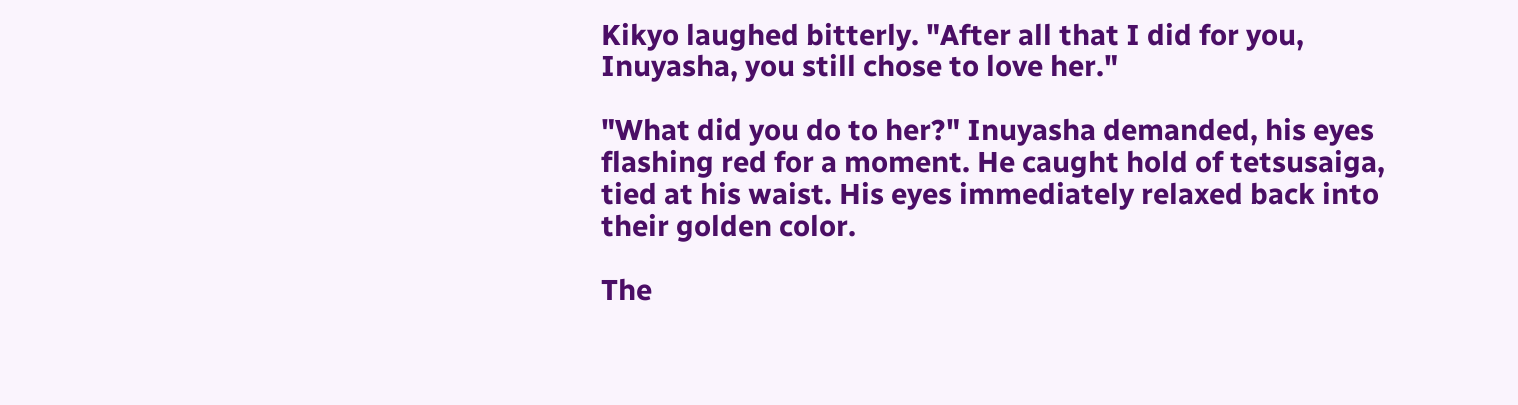Kikyo laughed bitterly. "After all that I did for you, Inuyasha, you still chose to love her."

"What did you do to her?" Inuyasha demanded, his eyes flashing red for a moment. He caught hold of tetsusaiga, tied at his waist. His eyes immediately relaxed back into their golden color.

The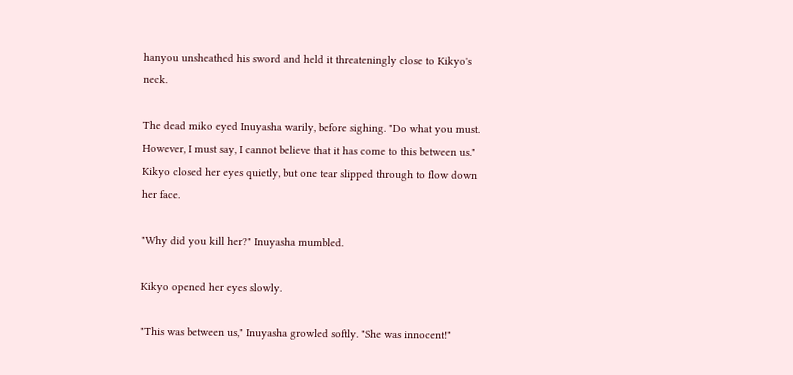hanyou unsheathed his sword and held it threateningly close to Kikyo's neck.

The dead miko eyed Inuyasha warily, before sighing. "Do what you must. However, I must say, I cannot believe that it has come to this between us." Kikyo closed her eyes quietly, but one tear slipped through to flow down her face.

"Why did you kill her?" Inuyasha mumbled.

Kikyo opened her eyes slowly.

"This was between us," Inuyasha growled softly. "She was innocent!"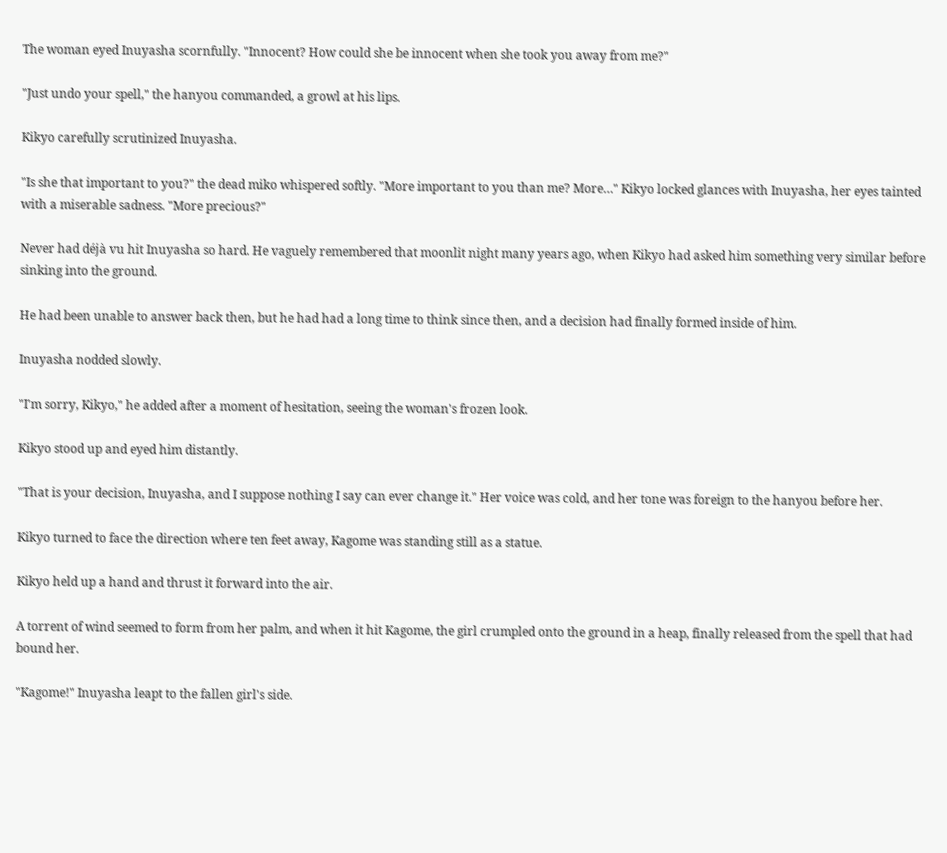The woman eyed Inuyasha scornfully. "Innocent? How could she be innocent when she took you away from me?"

"Just undo your spell," the hanyou commanded, a growl at his lips.

Kikyo carefully scrutinized Inuyasha.

"Is she that important to you?" the dead miko whispered softly. "More important to you than me? More…" Kikyo locked glances with Inuyasha, her eyes tainted with a miserable sadness. "More precious?"

Never had déjà vu hit Inuyasha so hard. He vaguely remembered that moonlit night many years ago, when Kikyo had asked him something very similar before sinking into the ground.

He had been unable to answer back then, but he had had a long time to think since then, and a decision had finally formed inside of him.

Inuyasha nodded slowly.

"I'm sorry, Kikyo," he added after a moment of hesitation, seeing the woman's frozen look.

Kikyo stood up and eyed him distantly.

"That is your decision, Inuyasha, and I suppose nothing I say can ever change it." Her voice was cold, and her tone was foreign to the hanyou before her.

Kikyo turned to face the direction where ten feet away, Kagome was standing still as a statue.

Kikyo held up a hand and thrust it forward into the air.

A torrent of wind seemed to form from her palm, and when it hit Kagome, the girl crumpled onto the ground in a heap, finally released from the spell that had bound her.

"Kagome!" Inuyasha leapt to the fallen girl's side.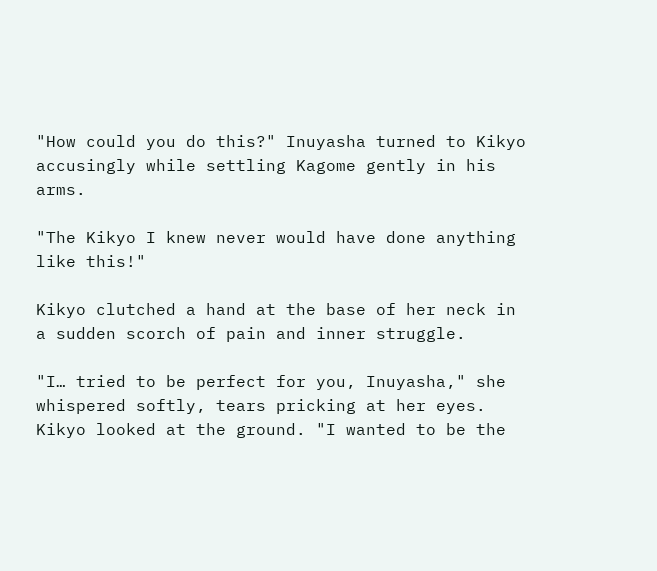"How could you do this?" Inuyasha turned to Kikyo accusingly while settling Kagome gently in his arms.

"The Kikyo I knew never would have done anything like this!"

Kikyo clutched a hand at the base of her neck in a sudden scorch of pain and inner struggle.

"I… tried to be perfect for you, Inuyasha," she whispered softly, tears pricking at her eyes. Kikyo looked at the ground. "I wanted to be the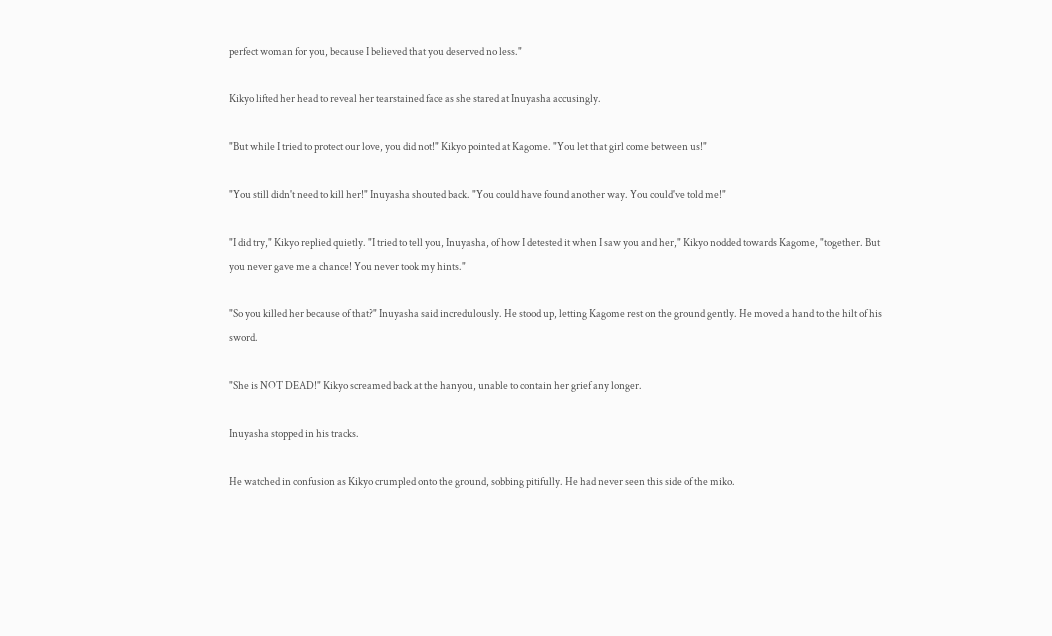perfect woman for you, because I believed that you deserved no less."

Kikyo lifted her head to reveal her tearstained face as she stared at Inuyasha accusingly.

"But while I tried to protect our love, you did not!" Kikyo pointed at Kagome. "You let that girl come between us!"

"You still didn't need to kill her!" Inuyasha shouted back. "You could have found another way. You could've told me!"

"I did try," Kikyo replied quietly. "I tried to tell you, Inuyasha, of how I detested it when I saw you and her," Kikyo nodded towards Kagome, "together. But you never gave me a chance! You never took my hints."

"So you killed her because of that?" Inuyasha said incredulously. He stood up, letting Kagome rest on the ground gently. He moved a hand to the hilt of his sword.

"She is NOT DEAD!" Kikyo screamed back at the hanyou, unable to contain her grief any longer.

Inuyasha stopped in his tracks.

He watched in confusion as Kikyo crumpled onto the ground, sobbing pitifully. He had never seen this side of the miko.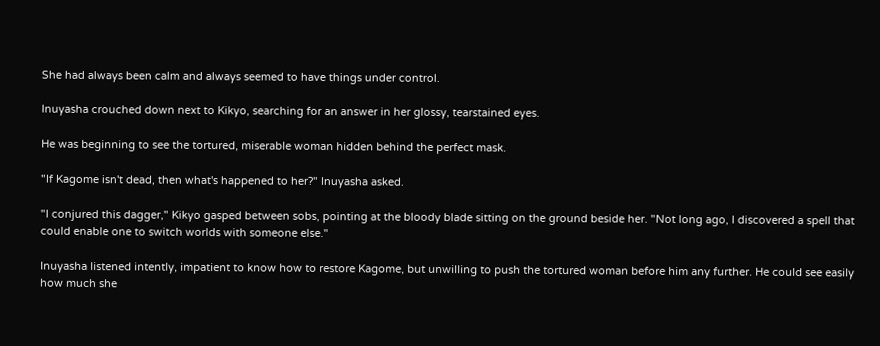She had always been calm and always seemed to have things under control.

Inuyasha crouched down next to Kikyo, searching for an answer in her glossy, tearstained eyes.

He was beginning to see the tortured, miserable woman hidden behind the perfect mask.

"If Kagome isn't dead, then what's happened to her?" Inuyasha asked.

"I conjured this dagger," Kikyo gasped between sobs, pointing at the bloody blade sitting on the ground beside her. "Not long ago, I discovered a spell that could enable one to switch worlds with someone else."

Inuyasha listened intently, impatient to know how to restore Kagome, but unwilling to push the tortured woman before him any further. He could see easily how much she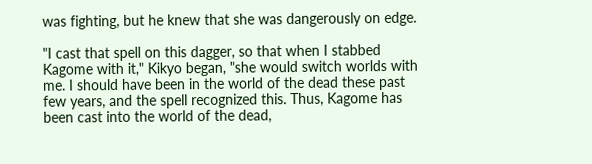was fighting, but he knew that she was dangerously on edge.

"I cast that spell on this dagger, so that when I stabbed Kagome with it," Kikyo began, "she would switch worlds with me. I should have been in the world of the dead these past few years, and the spell recognized this. Thus, Kagome has been cast into the world of the dead,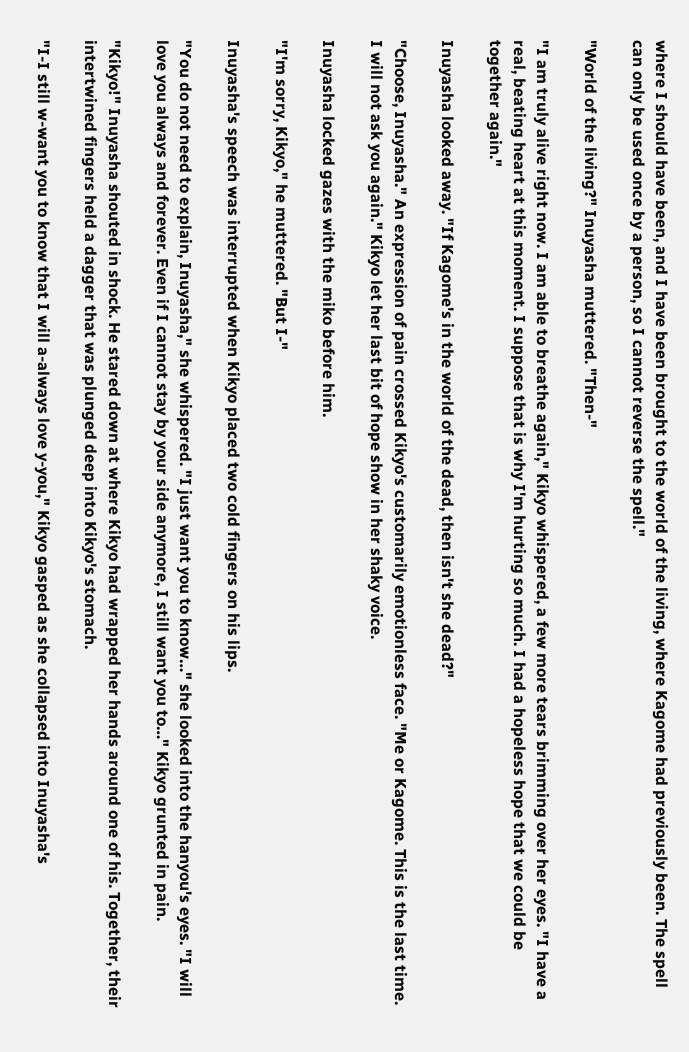where I should have been, and I have been brought to the world of the living, where Kagome had previously been. The spell can only be used once by a person, so I cannot reverse the spell."

"World of the living?" Inuyasha muttered. "Then-"

"I am truly alive right now. I am able to breathe again," Kikyo whispered, a few more tears brimming over her eyes. "I have a real, beating heart at this moment. I suppose that is why I'm hurting so much. I had a hopeless hope that we could be together again."

Inuyasha looked away. "If Kagome's in the world of the dead, then isn't she dead?"

"Choose, Inuyasha." An expression of pain crossed Kikyo's customarily emotionless face. "Me or Kagome. This is the last time. I will not ask you again." Kikyo let her last bit of hope show in her shaky voice.

Inuyasha locked gazes with the miko before him.

"I'm sorry, Kikyo," he muttered. "But I-"

Inuyasha's speech was interrupted when Kikyo placed two cold fingers on his lips.

"You do not need to explain, Inuyasha," she whispered. "I just want you to know…" she looked into the hanyou's eyes. "I will love you always and forever. Even if I cannot stay by your side anymore, I still want you to…" Kikyo grunted in pain.

"Kikyo!" Inuyasha shouted in shock. He stared down at where Kikyo had wrapped her hands around one of his. Together, their intertwined fingers held a dagger that was plunged deep into Kikyo's stomach.

"I-I still w-want you to know that I will a-always love y-you," Kikyo gasped as she collapsed into Inuyasha's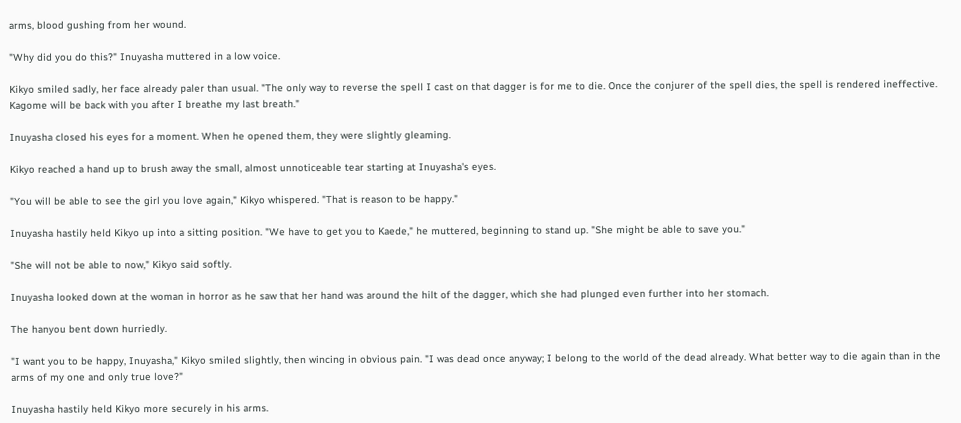arms, blood gushing from her wound.

"Why did you do this?" Inuyasha muttered in a low voice.

Kikyo smiled sadly, her face already paler than usual. "The only way to reverse the spell I cast on that dagger is for me to die. Once the conjurer of the spell dies, the spell is rendered ineffective. Kagome will be back with you after I breathe my last breath."

Inuyasha closed his eyes for a moment. When he opened them, they were slightly gleaming.

Kikyo reached a hand up to brush away the small, almost unnoticeable tear starting at Inuyasha's eyes.

"You will be able to see the girl you love again," Kikyo whispered. "That is reason to be happy."

Inuyasha hastily held Kikyo up into a sitting position. "We have to get you to Kaede," he muttered, beginning to stand up. "She might be able to save you."

"She will not be able to now," Kikyo said softly.

Inuyasha looked down at the woman in horror as he saw that her hand was around the hilt of the dagger, which she had plunged even further into her stomach.

The hanyou bent down hurriedly.

"I want you to be happy, Inuyasha," Kikyo smiled slightly, then wincing in obvious pain. "I was dead once anyway; I belong to the world of the dead already. What better way to die again than in the arms of my one and only true love?"

Inuyasha hastily held Kikyo more securely in his arms.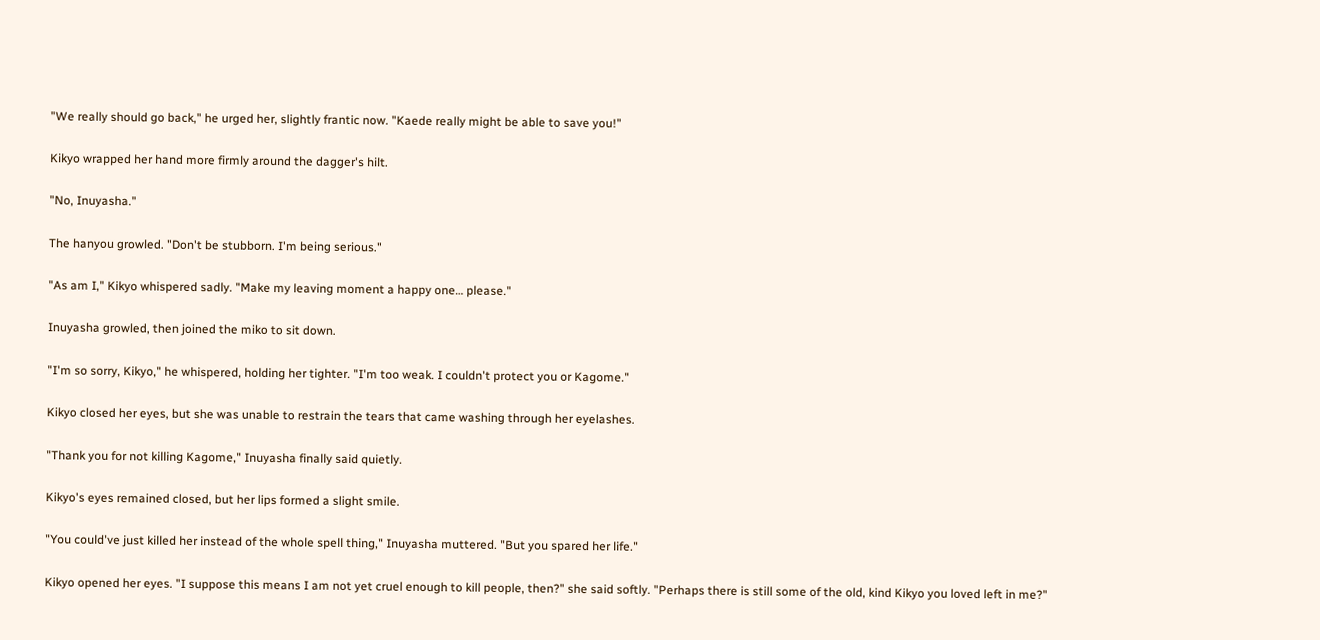"We really should go back," he urged her, slightly frantic now. "Kaede really might be able to save you!"

Kikyo wrapped her hand more firmly around the dagger's hilt.

"No, Inuyasha."

The hanyou growled. "Don't be stubborn. I'm being serious."

"As am I," Kikyo whispered sadly. "Make my leaving moment a happy one… please."

Inuyasha growled, then joined the miko to sit down.

"I'm so sorry, Kikyo," he whispered, holding her tighter. "I'm too weak. I couldn't protect you or Kagome."

Kikyo closed her eyes, but she was unable to restrain the tears that came washing through her eyelashes.

"Thank you for not killing Kagome," Inuyasha finally said quietly.

Kikyo's eyes remained closed, but her lips formed a slight smile.

"You could've just killed her instead of the whole spell thing," Inuyasha muttered. "But you spared her life."

Kikyo opened her eyes. "I suppose this means I am not yet cruel enough to kill people, then?" she said softly. "Perhaps there is still some of the old, kind Kikyo you loved left in me?"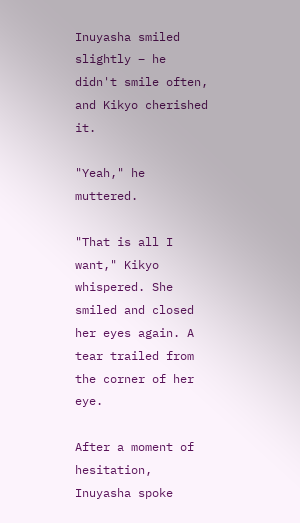Inuyasha smiled slightly – he didn't smile often, and Kikyo cherished it.

"Yeah," he muttered.

"That is all I want," Kikyo whispered. She smiled and closed her eyes again. A tear trailed from the corner of her eye.

After a moment of hesitation, Inuyasha spoke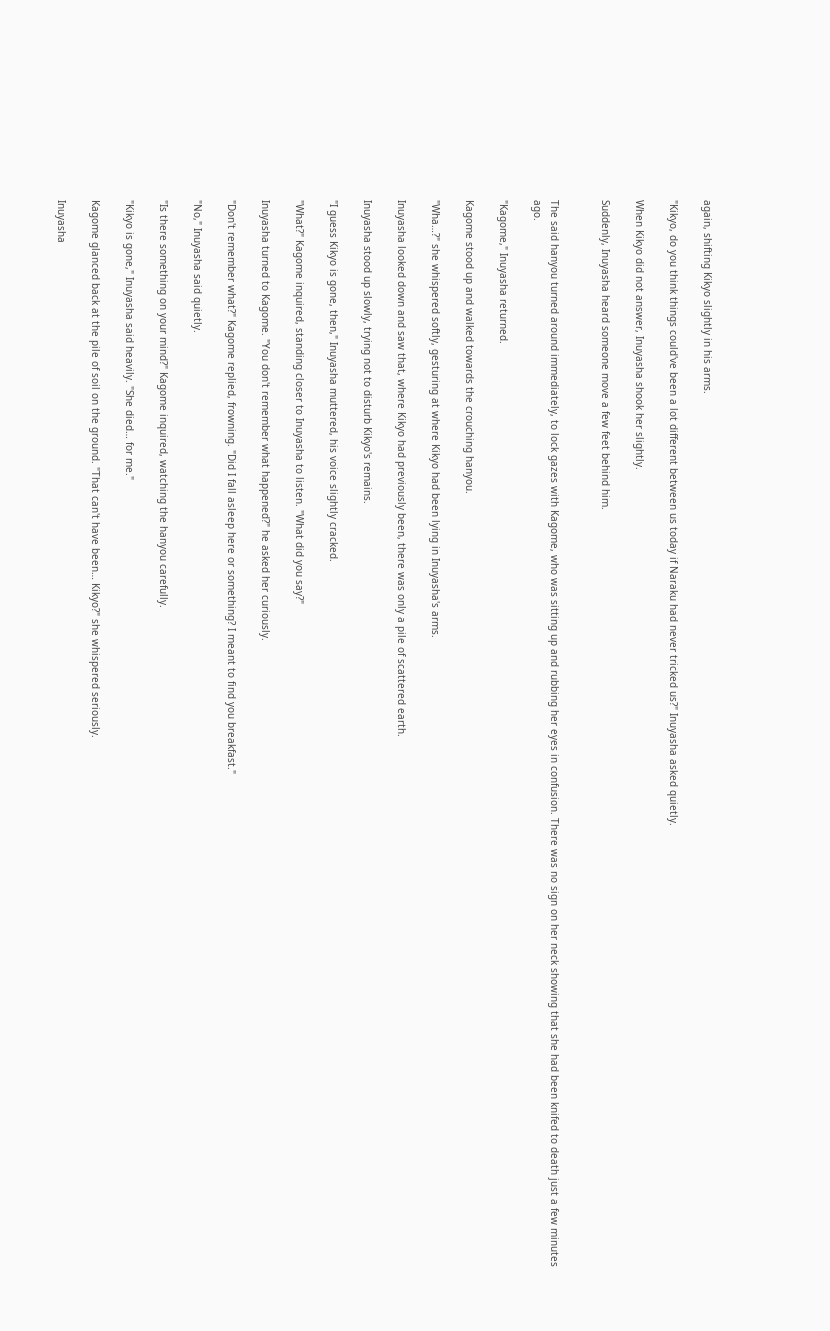again, shifting Kikyo slightly in his arms.

"Kikyo, do you think things could've been a lot different between us today if Naraku had never tricked us?" Inuyasha asked quietly.

When Kikyo did not answer, Inuyasha shook her slightly.

Suddenly, Inuyasha heard someone move a few feet behind him.


The said hanyou turned around immediately, to lock gazes with Kagome, who was sitting up and rubbing her eyes in confusion. There was no sign on her neck showing that she had been knifed to death just a few minutes ago.

"Kagome," Inuyasha returned.

Kagome stood up and walked towards the crouching hanyou.

"Wha…?" she whispered softly, gesturing at where Kikyo had been lying in Inuyasha's arms.

Inuyasha looked down and saw that, where Kikyo had previously been, there was only a pile of scattered earth.

Inuyasha stood up slowly, trying not to disturb Kikyo's remains.

"I guess Kikyo is gone, then," Inuyasha muttered, his voice slightly cracked.

"What?" Kagome inquired, standing closer to Inuyasha to listen. "What did you say?"

Inuyasha turned to Kagome. "You don't remember what happened?" he asked her curiously.

"Don't remember what?" Kagome replied, frowning. "Did I fall asleep here or something? I meant to find you breakfast."

"No," Inuyasha said quietly.

"Is there something on your mind?" Kagome inquired, watching the hanyou carefully.

"Kikyo is gone," Inuyasha said heavily. "She died… for me."

Kagome glanced back at the pile of soil on the ground. "That can't have been… Kikyo?" she whispered seriously.

Inuyasha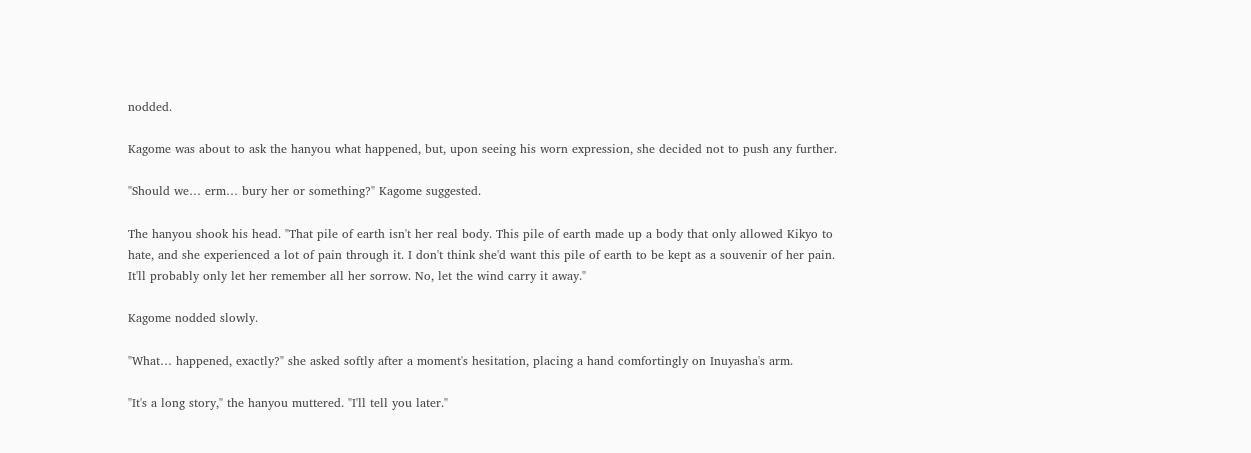nodded.

Kagome was about to ask the hanyou what happened, but, upon seeing his worn expression, she decided not to push any further.

"Should we… erm… bury her or something?" Kagome suggested.

The hanyou shook his head. "That pile of earth isn't her real body. This pile of earth made up a body that only allowed Kikyo to hate, and she experienced a lot of pain through it. I don't think she'd want this pile of earth to be kept as a souvenir of her pain. It'll probably only let her remember all her sorrow. No, let the wind carry it away."

Kagome nodded slowly.

"What… happened, exactly?" she asked softly after a moment's hesitation, placing a hand comfortingly on Inuyasha's arm.

"It's a long story," the hanyou muttered. "I'll tell you later."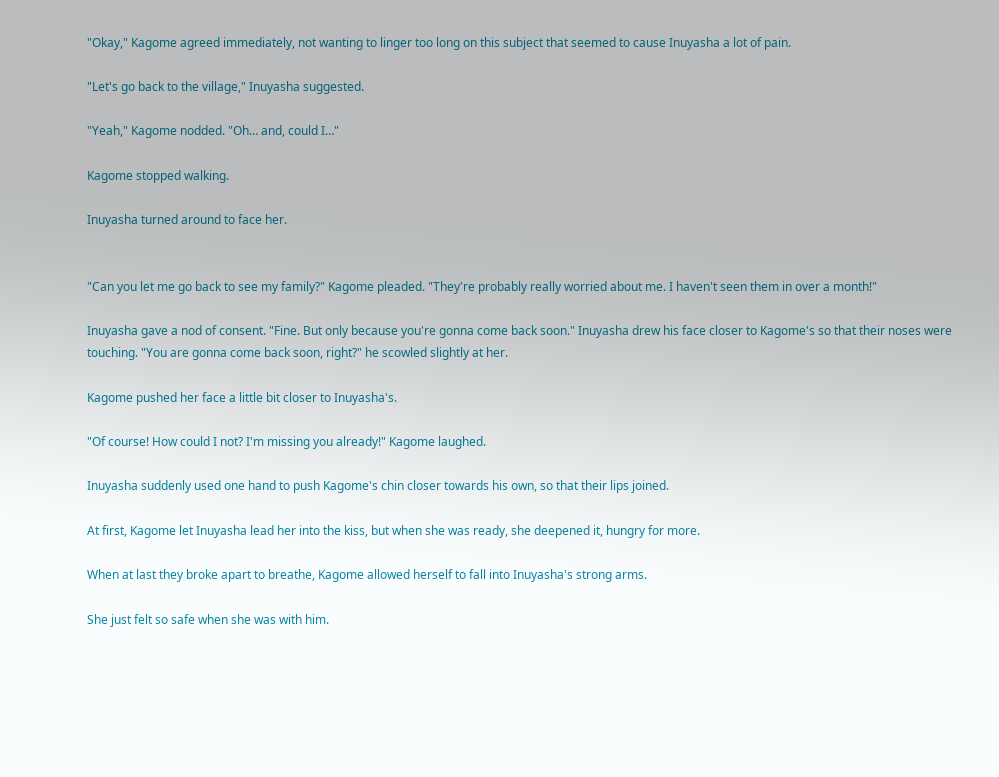"Okay," Kagome agreed immediately, not wanting to linger too long on this subject that seemed to cause Inuyasha a lot of pain.

"Let's go back to the village," Inuyasha suggested.

"Yeah," Kagome nodded. "Oh… and, could I…"

Kagome stopped walking.

Inuyasha turned around to face her.


"Can you let me go back to see my family?" Kagome pleaded. "They're probably really worried about me. I haven't seen them in over a month!"

Inuyasha gave a nod of consent. "Fine. But only because you're gonna come back soon." Inuyasha drew his face closer to Kagome's so that their noses were touching. "You are gonna come back soon, right?" he scowled slightly at her.

Kagome pushed her face a little bit closer to Inuyasha's.

"Of course! How could I not? I'm missing you already!" Kagome laughed.

Inuyasha suddenly used one hand to push Kagome's chin closer towards his own, so that their lips joined.

At first, Kagome let Inuyasha lead her into the kiss, but when she was ready, she deepened it, hungry for more.

When at last they broke apart to breathe, Kagome allowed herself to fall into Inuyasha's strong arms.

She just felt so safe when she was with him.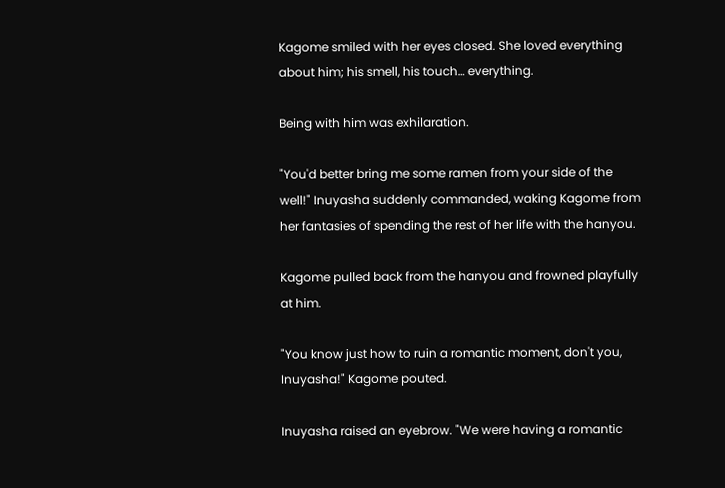Kagome smiled with her eyes closed. She loved everything about him; his smell, his touch… everything.

Being with him was exhilaration.

"You'd better bring me some ramen from your side of the well!" Inuyasha suddenly commanded, waking Kagome from her fantasies of spending the rest of her life with the hanyou.

Kagome pulled back from the hanyou and frowned playfully at him.

"You know just how to ruin a romantic moment, don't you, Inuyasha!" Kagome pouted.

Inuyasha raised an eyebrow. "We were having a romantic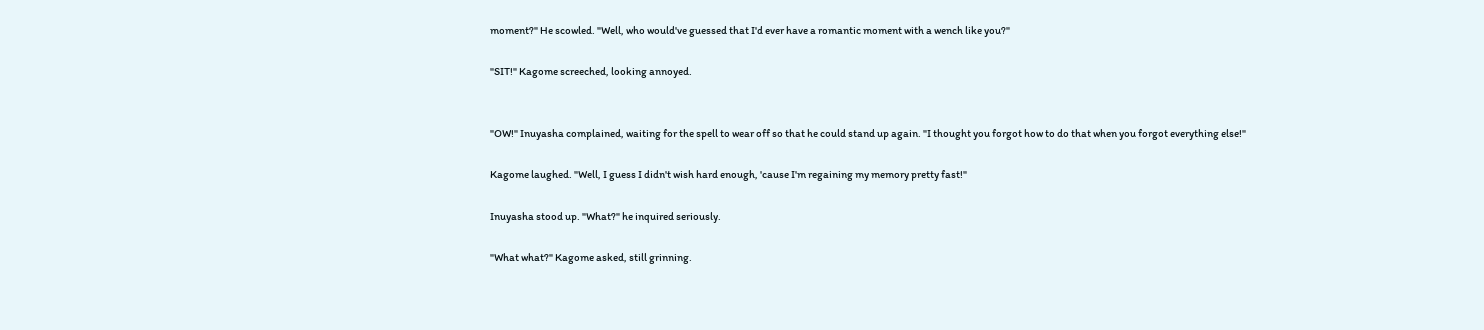moment?" He scowled. "Well, who would've guessed that I'd ever have a romantic moment with a wench like you?"

"SIT!" Kagome screeched, looking annoyed.


"OW!" Inuyasha complained, waiting for the spell to wear off so that he could stand up again. "I thought you forgot how to do that when you forgot everything else!"

Kagome laughed. "Well, I guess I didn't wish hard enough, 'cause I'm regaining my memory pretty fast!"

Inuyasha stood up. "What?" he inquired seriously.

"What what?" Kagome asked, still grinning.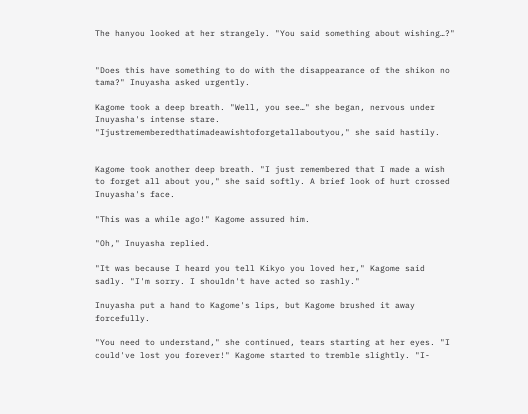The hanyou looked at her strangely. "You said something about wishing…?"


"Does this have something to do with the disappearance of the shikon no tama?" Inuyasha asked urgently.

Kagome took a deep breath. "Well, you see…" she began, nervous under Inuyasha's intense stare. "Ijustrememberedthatimadeawishtoforgetallaboutyou," she said hastily.


Kagome took another deep breath. "I just remembered that I made a wish to forget all about you," she said softly. A brief look of hurt crossed Inuyasha's face.

"This was a while ago!" Kagome assured him.

"Oh," Inuyasha replied.

"It was because I heard you tell Kikyo you loved her," Kagome said sadly. "I'm sorry. I shouldn't have acted so rashly."

Inuyasha put a hand to Kagome's lips, but Kagome brushed it away forcefully.

"You need to understand," she continued, tears starting at her eyes. "I could've lost you forever!" Kagome started to tremble slightly. "I-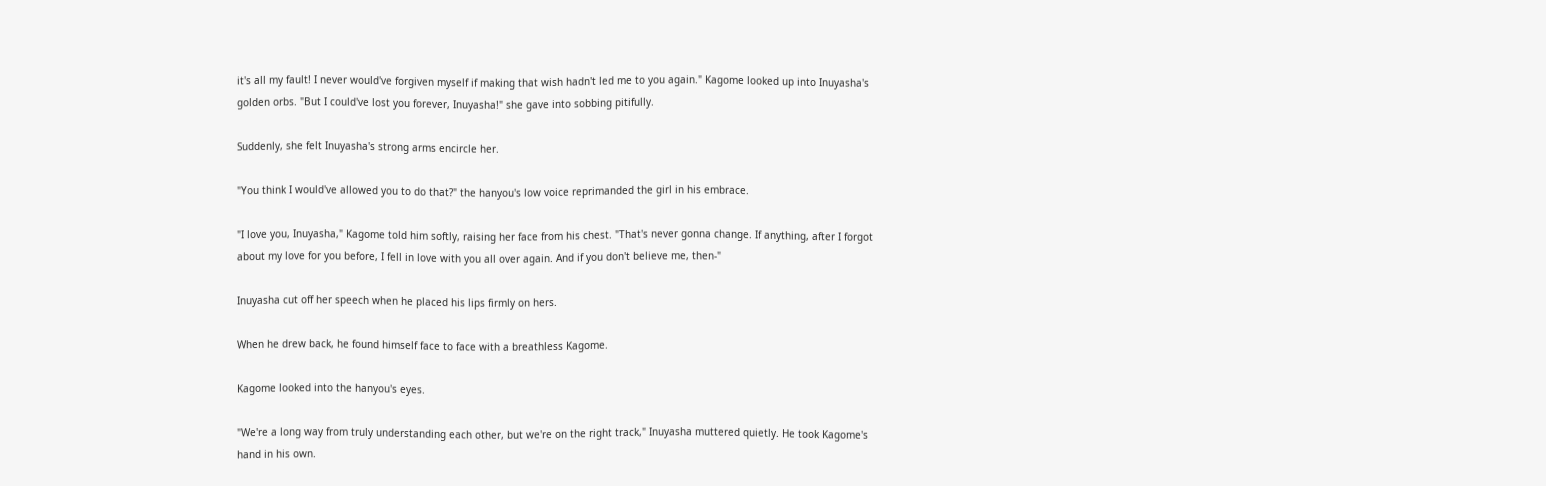it's all my fault! I never would've forgiven myself if making that wish hadn't led me to you again." Kagome looked up into Inuyasha's golden orbs. "But I could've lost you forever, Inuyasha!" she gave into sobbing pitifully.

Suddenly, she felt Inuyasha's strong arms encircle her.

"You think I would've allowed you to do that?" the hanyou's low voice reprimanded the girl in his embrace.

"I love you, Inuyasha," Kagome told him softly, raising her face from his chest. "That's never gonna change. If anything, after I forgot about my love for you before, I fell in love with you all over again. And if you don't believe me, then-"

Inuyasha cut off her speech when he placed his lips firmly on hers.

When he drew back, he found himself face to face with a breathless Kagome.

Kagome looked into the hanyou's eyes.

"We're a long way from truly understanding each other, but we're on the right track," Inuyasha muttered quietly. He took Kagome's hand in his own.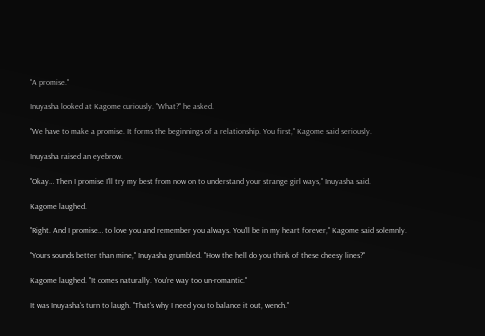"A promise."

Inuyasha looked at Kagome curiously. "What?" he asked.

"We have to make a promise. It forms the beginnings of a relationship. You first," Kagome said seriously.

Inuyasha raised an eyebrow.

"Okay… Then I promise I'll try my best from now on to understand your strange girl ways," Inuyasha said.

Kagome laughed.

"Right. And I promise… to love you and remember you always. You'll be in my heart forever," Kagome said solemnly.

"Yours sounds better than mine," Inuyasha grumbled. "How the hell do you think of these cheesy lines?"

Kagome laughed. "It comes naturally. You're way too un-romantic."

It was Inuyasha's turn to laugh. "That's why I need you to balance it out, wench."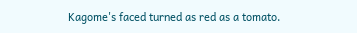Kagome's faced turned as red as a tomato.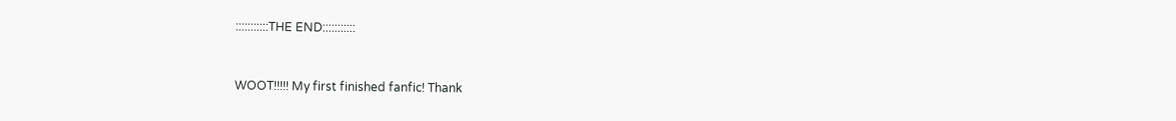:::::::::::THE END:::::::::::


WOOT!!!!! My first finished fanfic! Thank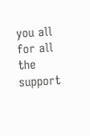you all for all the support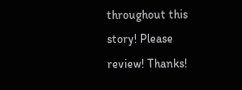throughout this story! Please review! Thanks!